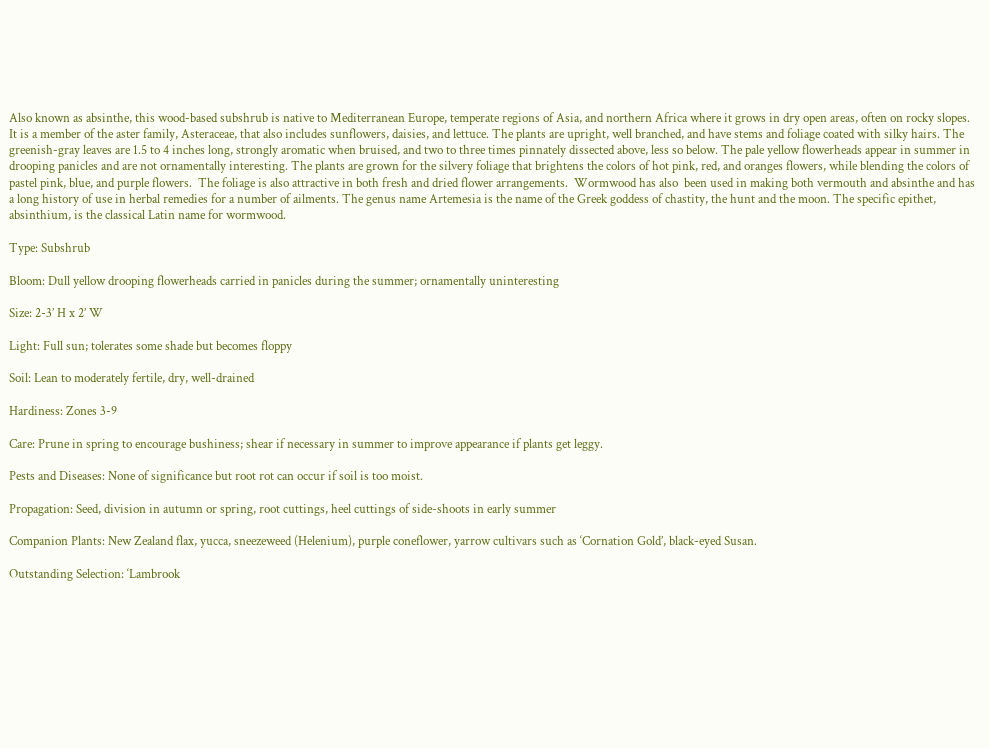Also known as absinthe, this wood-based subshrub is native to Mediterranean Europe, temperate regions of Asia, and northern Africa where it grows in dry open areas, often on rocky slopes. It is a member of the aster family, Asteraceae, that also includes sunflowers, daisies, and lettuce. The plants are upright, well branched, and have stems and foliage coated with silky hairs. The greenish-gray leaves are 1.5 to 4 inches long, strongly aromatic when bruised, and two to three times pinnately dissected above, less so below. The pale yellow flowerheads appear in summer in drooping panicles and are not ornamentally interesting. The plants are grown for the silvery foliage that brightens the colors of hot pink, red, and oranges flowers, while blending the colors of pastel pink, blue, and purple flowers.  The foliage is also attractive in both fresh and dried flower arrangements.  Wormwood has also  been used in making both vermouth and absinthe and has a long history of use in herbal remedies for a number of ailments. The genus name Artemesia is the name of the Greek goddess of chastity, the hunt and the moon. The specific epithet, absinthium, is the classical Latin name for wormwood.

Type: Subshrub

Bloom: Dull yellow drooping flowerheads carried in panicles during the summer; ornamentally uninteresting

Size: 2-3’ H x 2’ W

Light: Full sun; tolerates some shade but becomes floppy

Soil: Lean to moderately fertile, dry, well-drained

Hardiness: Zones 3-9

Care: Prune in spring to encourage bushiness; shear if necessary in summer to improve appearance if plants get leggy.

Pests and Diseases: None of significance but root rot can occur if soil is too moist.

Propagation: Seed, division in autumn or spring, root cuttings, heel cuttings of side-shoots in early summer

Companion Plants: New Zealand flax, yucca, sneezeweed (Helenium), purple coneflower, yarrow cultivars such as ‘Cornation Gold’, black-eyed Susan.

Outstanding Selection: ‘Lambrook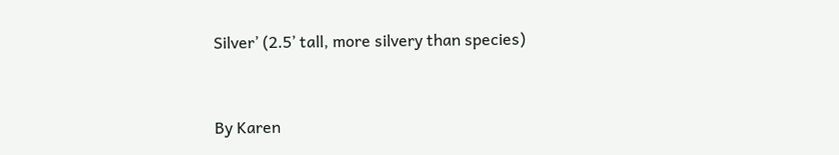Silver’ (2.5’ tall, more silvery than species)


By Karen